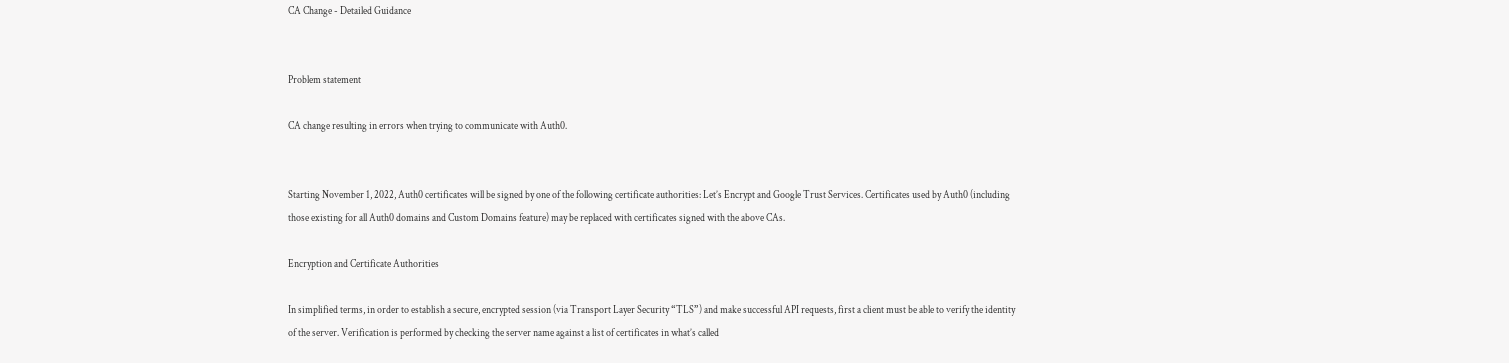CA Change - Detailed Guidance


Problem statement

CA change resulting in errors when trying to communicate with Auth0.


Starting November 1, 2022, Auth0 certificates will be signed by one of the following certificate authorities: Let’s Encrypt and Google Trust Services. Certificates used by Auth0 (including those existing for all Auth0 domains and Custom Domains feature) may be replaced with certificates signed with the above CAs.

Encryption and Certificate Authorities

In simplified terms, in order to establish a secure, encrypted session (via Transport Layer Security “TLS”) and make successful API requests, first a client must be able to verify the identity of the server. Verification is performed by checking the server name against a list of certificates in what’s called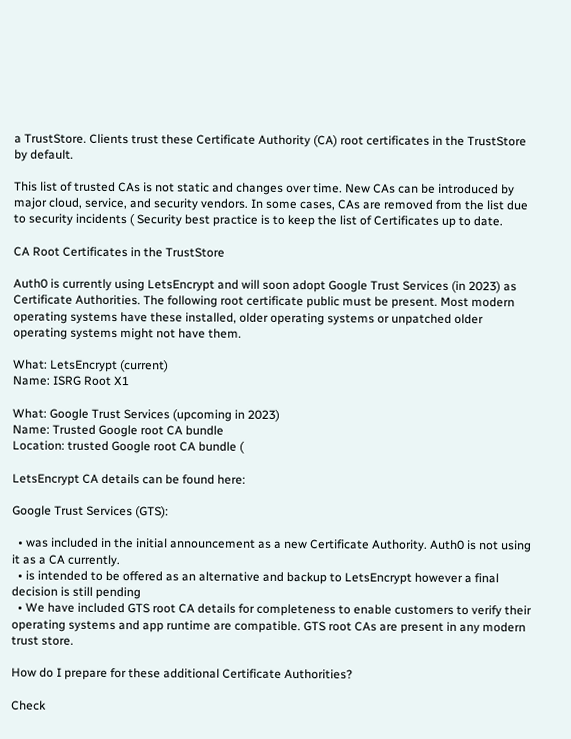a TrustStore. Clients trust these Certificate Authority (CA) root certificates in the TrustStore by default.

This list of trusted CAs is not static and changes over time. New CAs can be introduced by major cloud, service, and security vendors. In some cases, CAs are removed from the list due to security incidents ( Security best practice is to keep the list of Certificates up to date.

CA Root Certificates in the TrustStore

Auth0 is currently using LetsEncrypt and will soon adopt Google Trust Services (in 2023) as Certificate Authorities. The following root certificate public must be present. Most modern operating systems have these installed, older operating systems or unpatched older operating systems might not have them.

What: LetsEncrypt (current)
Name: ISRG Root X1

What: Google Trust Services (upcoming in 2023)
Name: Trusted Google root CA bundle
Location: trusted Google root CA bundle (

LetsEncrypt CA details can be found here:

Google Trust Services (GTS):

  • was included in the initial announcement as a new Certificate Authority. Auth0 is not using it as a CA currently.
  • is intended to be offered as an alternative and backup to LetsEncrypt however a final decision is still pending
  • We have included GTS root CA details for completeness to enable customers to verify their operating systems and app runtime are compatible. GTS root CAs are present in any modern trust store.

How do I prepare for these additional Certificate Authorities?

Check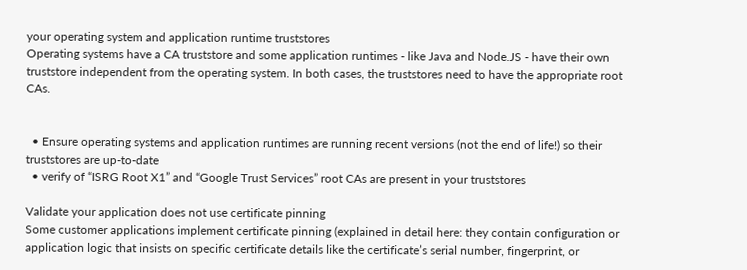your operating system and application runtime truststores
Operating systems have a CA truststore and some application runtimes - like Java and Node.JS - have their own truststore independent from the operating system. In both cases, the truststores need to have the appropriate root CAs.


  • Ensure operating systems and application runtimes are running recent versions (not the end of life!) so their truststores are up-to-date
  • verify of “ISRG Root X1” and “Google Trust Services” root CAs are present in your truststores

Validate your application does not use certificate pinning
Some customer applications implement certificate pinning (explained in detail here: they contain configuration or application logic that insists on specific certificate details like the certificate’s serial number, fingerprint, or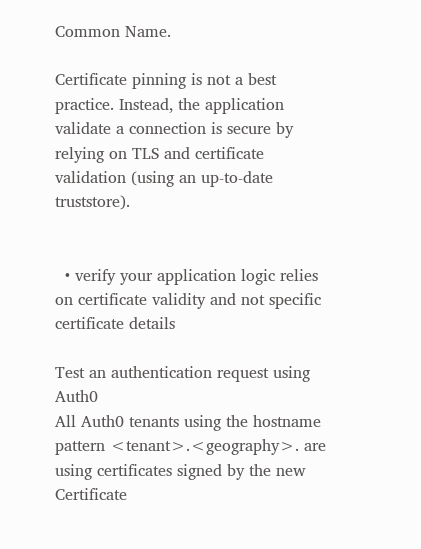Common Name.

Certificate pinning is not a best practice. Instead, the application validate a connection is secure by relying on TLS and certificate validation (using an up-to-date truststore).


  • verify your application logic relies on certificate validity and not specific certificate details

Test an authentication request using Auth0
All Auth0 tenants using the hostname pattern <tenant>.<geography>. are using certificates signed by the new Certificate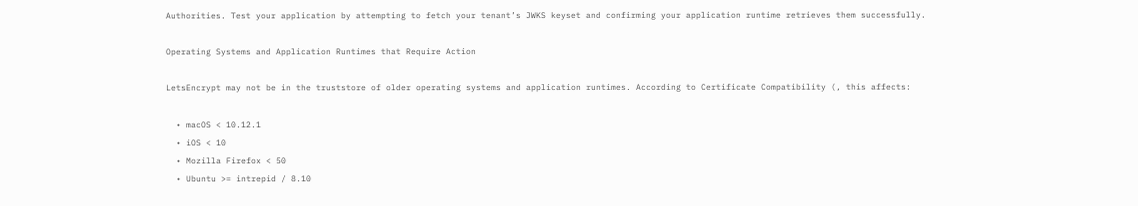Authorities. Test your application by attempting to fetch your tenant’s JWKS keyset and confirming your application runtime retrieves them successfully.

Operating Systems and Application Runtimes that Require Action

LetsEncrypt may not be in the truststore of older operating systems and application runtimes. According to Certificate Compatibility (, this affects:

  • macOS < 10.12.1
  • iOS < 10
  • Mozilla Firefox < 50
  • Ubuntu >= intrepid / 8.10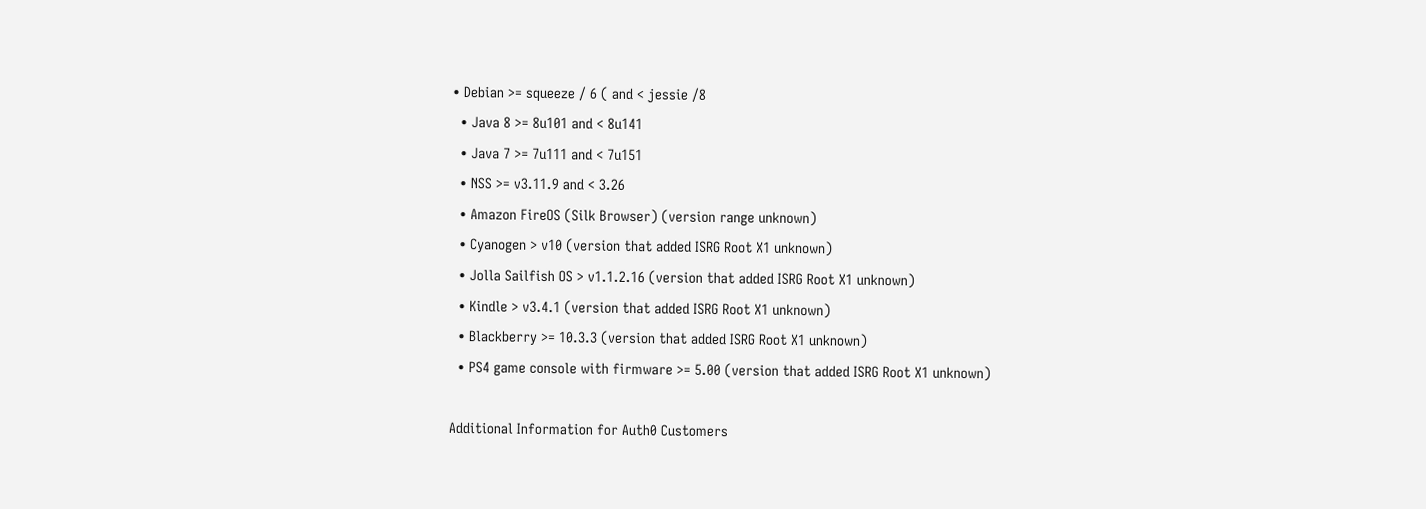• Debian >= squeeze / 6 ( and < jessie /8
  • Java 8 >= 8u101 and < 8u141
  • Java 7 >= 7u111 and < 7u151
  • NSS >= v3.11.9 and < 3.26
  • Amazon FireOS (Silk Browser) (version range unknown)
  • Cyanogen > v10 (version that added ISRG Root X1 unknown)
  • Jolla Sailfish OS > v1.1.2.16 (version that added ISRG Root X1 unknown)
  • Kindle > v3.4.1 (version that added ISRG Root X1 unknown)
  • Blackberry >= 10.3.3 (version that added ISRG Root X1 unknown)
  • PS4 game console with firmware >= 5.00 (version that added ISRG Root X1 unknown)

Additional Information for Auth0 Customers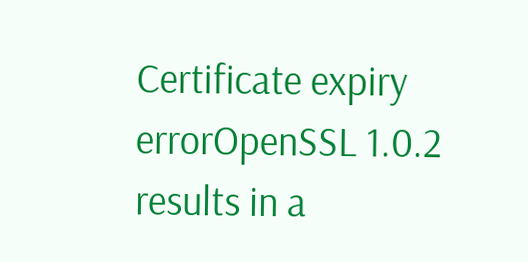Certificate expiry errorOpenSSL 1.0.2 results in a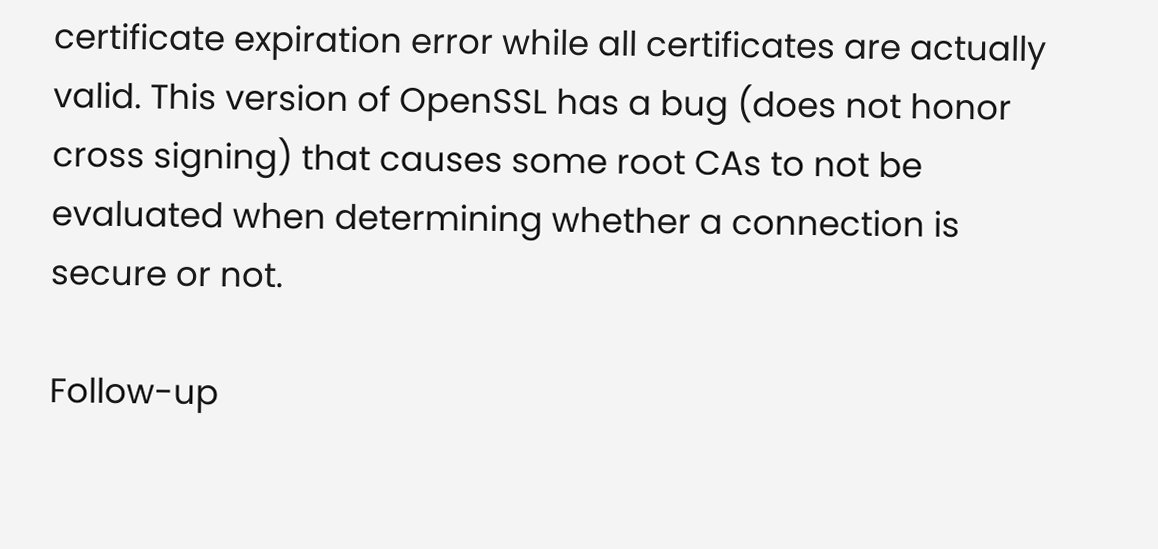certificate expiration error while all certificates are actually valid. This version of OpenSSL has a bug (does not honor cross signing) that causes some root CAs to not be evaluated when determining whether a connection is secure or not.

Follow-up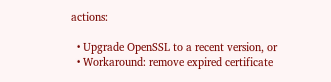actions:

  • Upgrade OpenSSL to a recent version, or
  • Workaround: remove expired certificate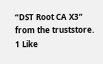“DST Root CA X3” from the truststore.
1 Like